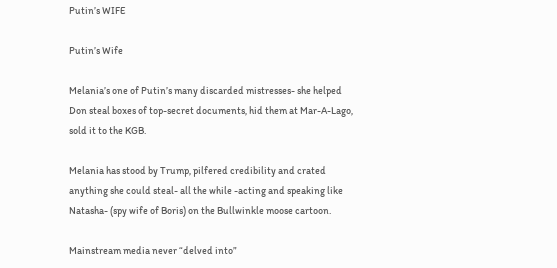Putin’s WIFE

Putin’s Wife

Melania’s one of Putin’s many discarded mistresses- she helped Don steal boxes of top-secret documents, hid them at Mar-A-Lago, sold it to the KGB.

Melania has stood by Trump, pilfered credibility and crated anything she could steal- all the while -acting and speaking like Natasha- (spy wife of Boris) on the Bullwinkle moose cartoon.

Mainstream media never “delved into”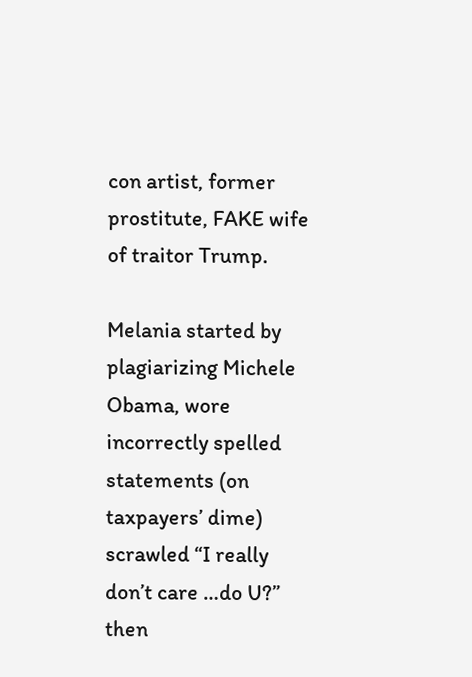con artist, former prostitute, FAKE wife of traitor Trump.

Melania started by plagiarizing Michele Obama, wore incorrectly spelled statements (on taxpayers’ dime) scrawled “I really don’t care …do U?” then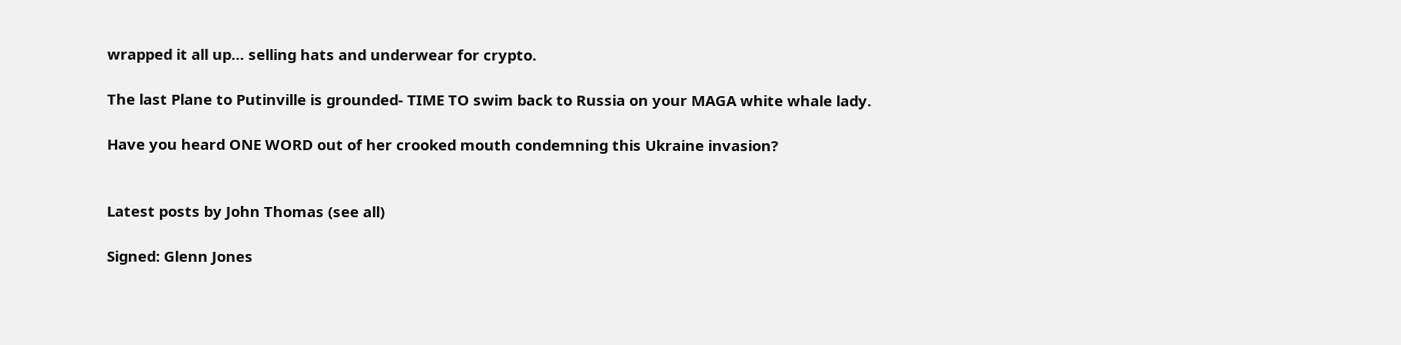wrapped it all up… selling hats and underwear for crypto.

The last Plane to Putinville is grounded- TIME TO swim back to Russia on your MAGA white whale lady.

Have you heard ONE WORD out of her crooked mouth condemning this Ukraine invasion?


Latest posts by John Thomas (see all)

Signed: Glenn Jones